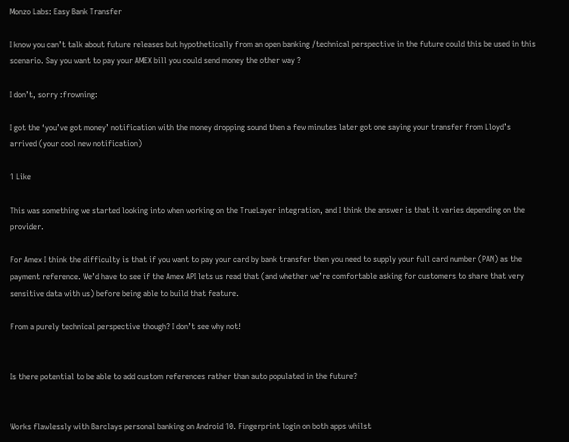Monzo Labs: Easy Bank Transfer

I know you can’t talk about future releases but hypothetically from an open banking /technical perspective in the future could this be used in this scenario. Say you want to pay your AMEX bill you could send money the other way ?

I don’t, sorry :frowning:

I got the ‘you’ve got money’ notification with the money dropping sound then a few minutes later got one saying your transfer from Lloyd’s arrived (your cool new notification)

1 Like

This was something we started looking into when working on the TrueLayer integration, and I think the answer is that it varies depending on the provider.

For Amex I think the difficulty is that if you want to pay your card by bank transfer then you need to supply your full card number (PAN) as the payment reference. We’d have to see if the Amex API lets us read that (and whether we’re comfortable asking for customers to share that very sensitive data with us) before being able to build that feature.

From a purely technical perspective though? I don’t see why not!


Is there potential to be able to add custom references rather than auto populated in the future?


Works flawlessly with Barclays personal banking on Android 10. Fingerprint login on both apps whilst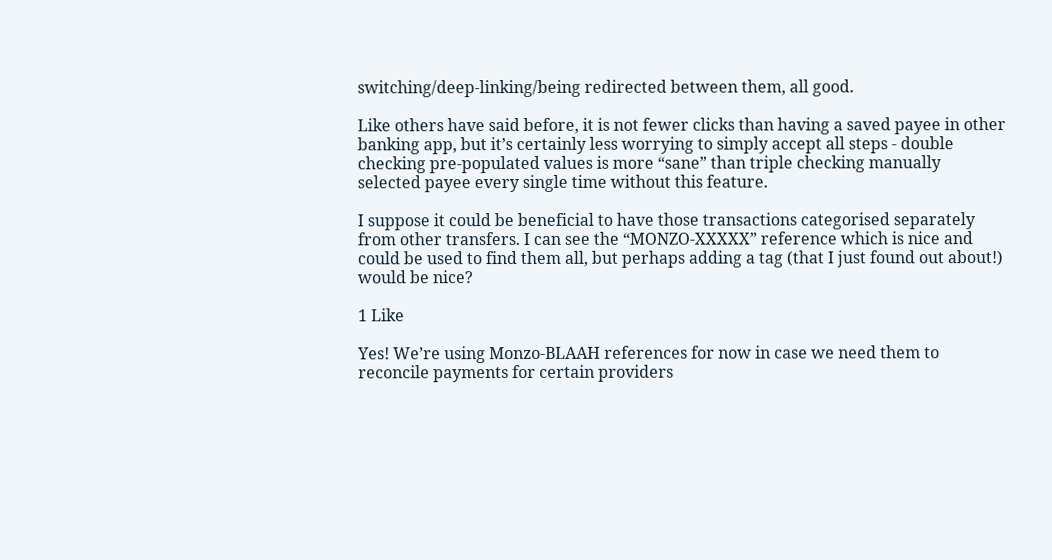switching/deep-linking/being redirected between them, all good.

Like others have said before, it is not fewer clicks than having a saved payee in other banking app, but it’s certainly less worrying to simply accept all steps - double checking pre-populated values is more “sane” than triple checking manually selected payee every single time without this feature.

I suppose it could be beneficial to have those transactions categorised separately from other transfers. I can see the “MONZO-XXXXX” reference which is nice and could be used to find them all, but perhaps adding a tag (that I just found out about!) would be nice?

1 Like

Yes! We’re using Monzo-BLAAH references for now in case we need them to reconcile payments for certain providers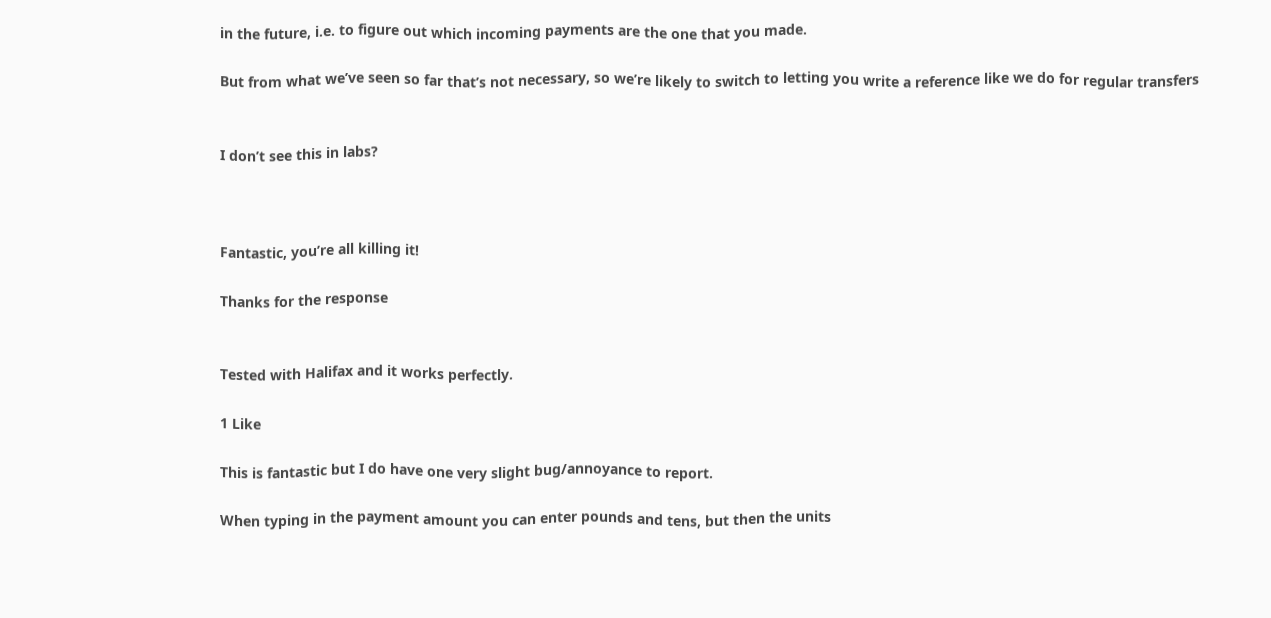in the future, i.e. to figure out which incoming payments are the one that you made.

But from what we’ve seen so far that’s not necessary, so we’re likely to switch to letting you write a reference like we do for regular transfers


I don’t see this in labs?



Fantastic, you’re all killing it!

Thanks for the response


Tested with Halifax and it works perfectly.

1 Like

This is fantastic but I do have one very slight bug/annoyance to report.

When typing in the payment amount you can enter pounds and tens, but then the units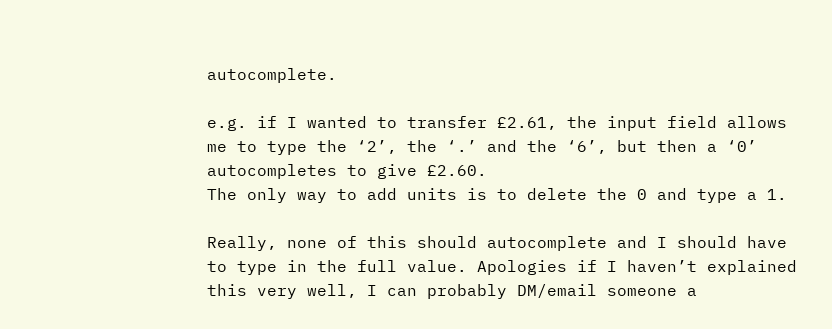autocomplete.

e.g. if I wanted to transfer £2.61, the input field allows me to type the ‘2’, the ‘.’ and the ‘6’, but then a ‘0’ autocompletes to give £2.60.
The only way to add units is to delete the 0 and type a 1.

Really, none of this should autocomplete and I should have to type in the full value. Apologies if I haven’t explained this very well, I can probably DM/email someone a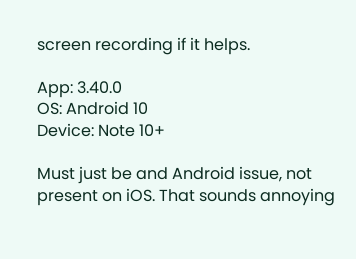screen recording if it helps.

App: 3.40.0
OS: Android 10
Device: Note 10+

Must just be and Android issue, not present on iOS. That sounds annoying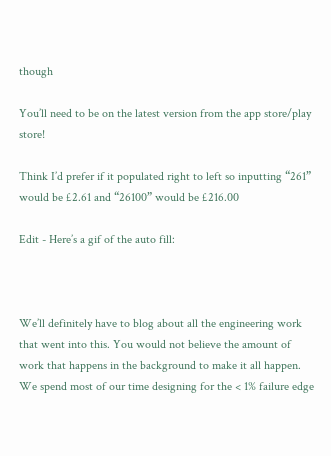though

You’ll need to be on the latest version from the app store/play store!

Think I’d prefer if it populated right to left so inputting “261” would be £2.61 and “26100” would be £216.00

Edit - Here’s a gif of the auto fill:



We’ll definitely have to blog about all the engineering work that went into this. You would not believe the amount of work that happens in the background to make it all happen. We spend most of our time designing for the < 1% failure edge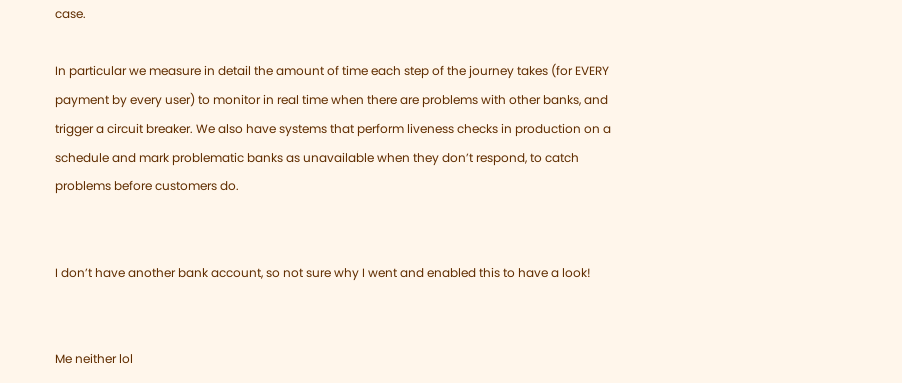case.

In particular we measure in detail the amount of time each step of the journey takes (for EVERY payment by every user) to monitor in real time when there are problems with other banks, and trigger a circuit breaker. We also have systems that perform liveness checks in production on a schedule and mark problematic banks as unavailable when they don’t respond, to catch problems before customers do.


I don’t have another bank account, so not sure why I went and enabled this to have a look!


Me neither lol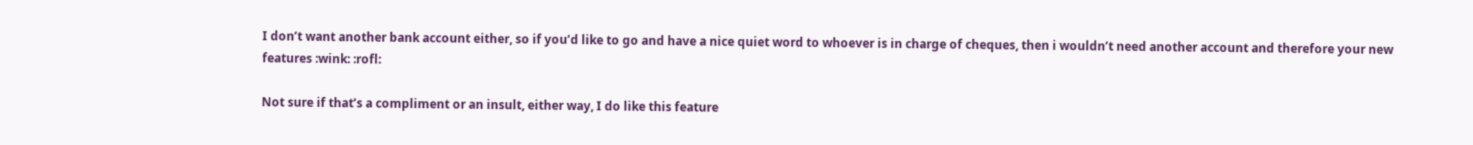I don’t want another bank account either, so if you’d like to go and have a nice quiet word to whoever is in charge of cheques, then i wouldn’t need another account and therefore your new features :wink: :rofl:

Not sure if that’s a compliment or an insult, either way, I do like this feature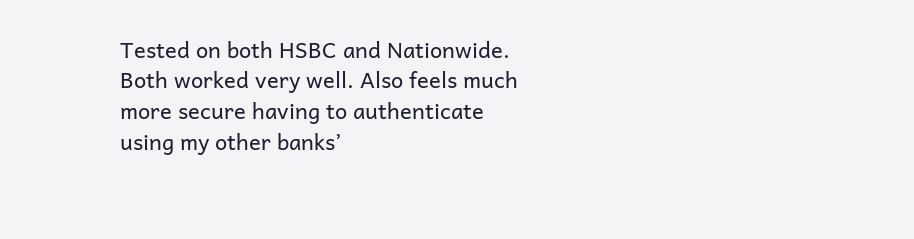Tested on both HSBC and Nationwide. Both worked very well. Also feels much more secure having to authenticate using my other banks’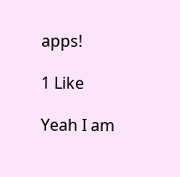apps!

1 Like

Yeah I am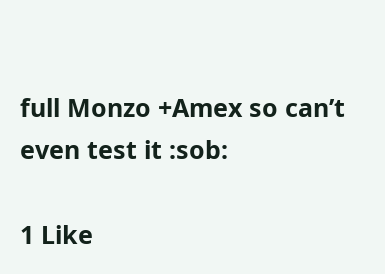full Monzo +Amex so can’t even test it :sob:

1 Like